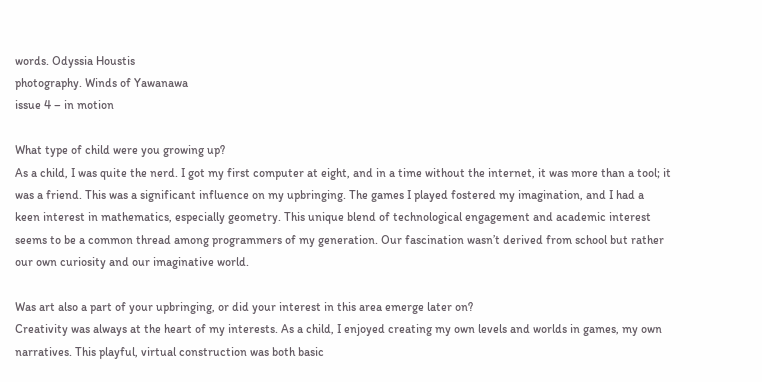words. Odyssia Houstis
photography. Winds of Yawanawa
issue 4 – in motion

What type of child were you growing up?
As a child, I was quite the nerd. I got my first computer at eight, and in a time without the internet, it was more than a tool; it was a friend. This was a significant influence on my upbringing. The games I played fostered my imagination, and I had a keen interest in mathematics, especially geometry. This unique blend of technological engagement and academic interest seems to be a common thread among programmers of my generation. Our fascination wasn’t derived from school but rather our own curiosity and our imaginative world.

Was art also a part of your upbringing, or did your interest in this area emerge later on?
Creativity was always at the heart of my interests. As a child, I enjoyed creating my own levels and worlds in games, my own narratives. This playful, virtual construction was both basic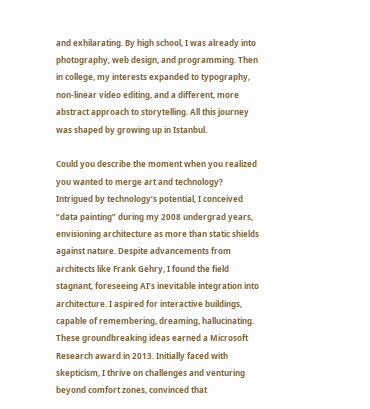and exhilarating. By high school, I was already into photography, web design, and programming. Then in college, my interests expanded to typography, non-linear video editing, and a different, more abstract approach to storytelling. All this journey was shaped by growing up in Istanbul.

Could you describe the moment when you realized you wanted to merge art and technology? Intrigued by technology’s potential, I conceived “data painting” during my 2008 undergrad years, envisioning architecture as more than static shields against nature. Despite advancements from architects like Frank Gehry, I found the field stagnant, foreseeing AI’s inevitable integration into architecture. I aspired for interactive buildings, capable of remembering, dreaming, hallucinating. These groundbreaking ideas earned a Microsoft Research award in 2013. Initially faced with skepticism, I thrive on challenges and venturing beyond comfort zones, convinced that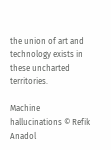the union of art and technology exists in these uncharted territories.

Machine hallucinations © Refik Anadol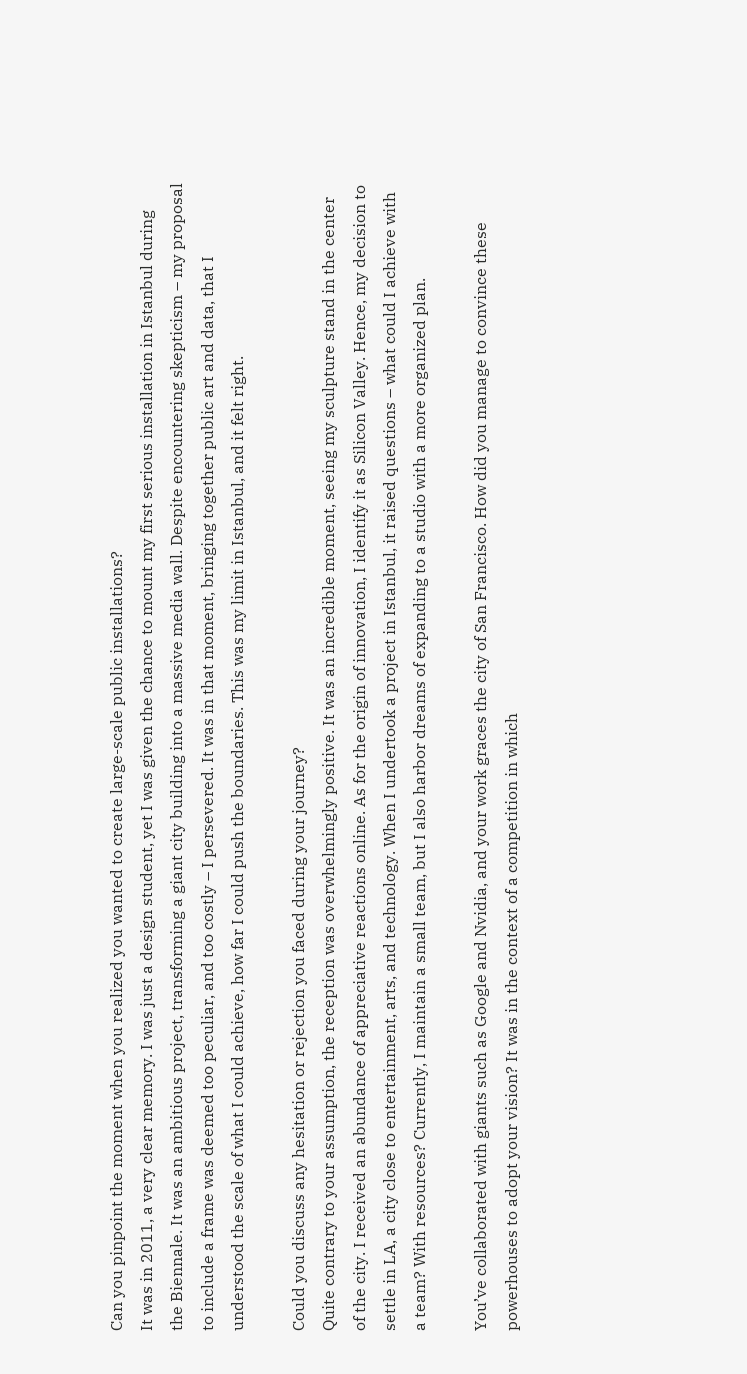Can you pinpoint the moment when you realized you wanted to create large-scale public installations?
It was in 2011, a very clear memory. I was just a design student, yet I was given the chance to mount my first serious installation in Istanbul during the Biennale. It was an ambitious project, transforming a giant city building into a massive media wall. Despite encountering skepticism – my proposal to include a frame was deemed too peculiar, and too costly – I persevered. It was in that moment, bringing together public art and data, that I understood the scale of what I could achieve, how far I could push the boundaries. This was my limit in Istanbul, and it felt right.

Could you discuss any hesitation or rejection you faced during your journey?
Quite contrary to your assumption, the reception was overwhelmingly positive. It was an incredible moment, seeing my sculpture stand in the center of the city. I received an abundance of appreciative reactions online. As for the origin of innovation, I identify it as Silicon Valley. Hence, my decision to settle in LA, a city close to entertainment, arts, and technology. When I undertook a project in Istanbul, it raised questions – what could I achieve with a team? With resources? Currently, I maintain a small team, but I also harbor dreams of expanding to a studio with a more organized plan.

You’ve collaborated with giants such as Google and Nvidia, and your work graces the city of San Francisco. How did you manage to convince these powerhouses to adopt your vision? It was in the context of a competition in which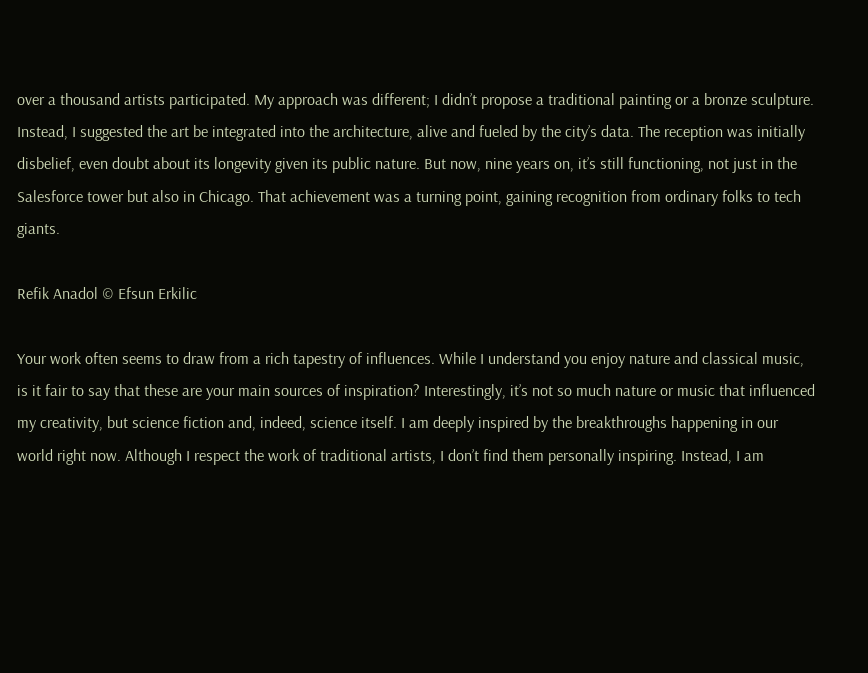over a thousand artists participated. My approach was different; I didn’t propose a traditional painting or a bronze sculpture. Instead, I suggested the art be integrated into the architecture, alive and fueled by the city’s data. The reception was initially disbelief, even doubt about its longevity given its public nature. But now, nine years on, it’s still functioning, not just in the Salesforce tower but also in Chicago. That achievement was a turning point, gaining recognition from ordinary folks to tech giants.

Refik Anadol © Efsun Erkilic

Your work often seems to draw from a rich tapestry of influences. While I understand you enjoy nature and classical music, is it fair to say that these are your main sources of inspiration? Interestingly, it’s not so much nature or music that influenced my creativity, but science fiction and, indeed, science itself. I am deeply inspired by the breakthroughs happening in our world right now. Although I respect the work of traditional artists, I don’t find them personally inspiring. Instead, I am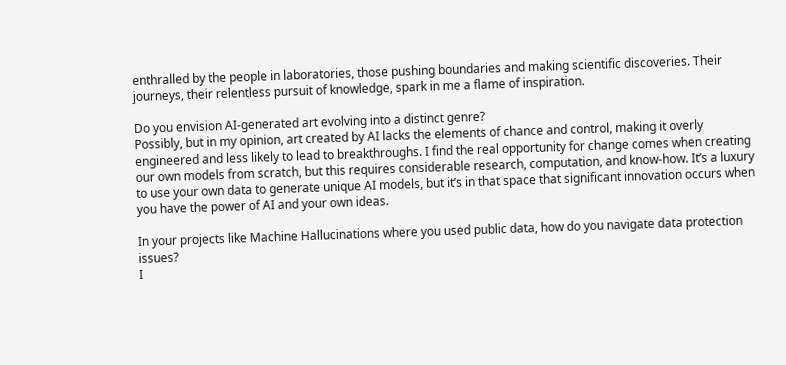enthralled by the people in laboratories, those pushing boundaries and making scientific discoveries. Their journeys, their relentless pursuit of knowledge, spark in me a flame of inspiration.

Do you envision AI-generated art evolving into a distinct genre?
Possibly, but in my opinion, art created by AI lacks the elements of chance and control, making it overly engineered and less likely to lead to breakthroughs. I find the real opportunity for change comes when creating our own models from scratch, but this requires considerable research, computation, and know-how. It’s a luxury to use your own data to generate unique AI models, but it’s in that space that significant innovation occurs when you have the power of AI and your own ideas.

In your projects like Machine Hallucinations where you used public data, how do you navigate data protection issues?
I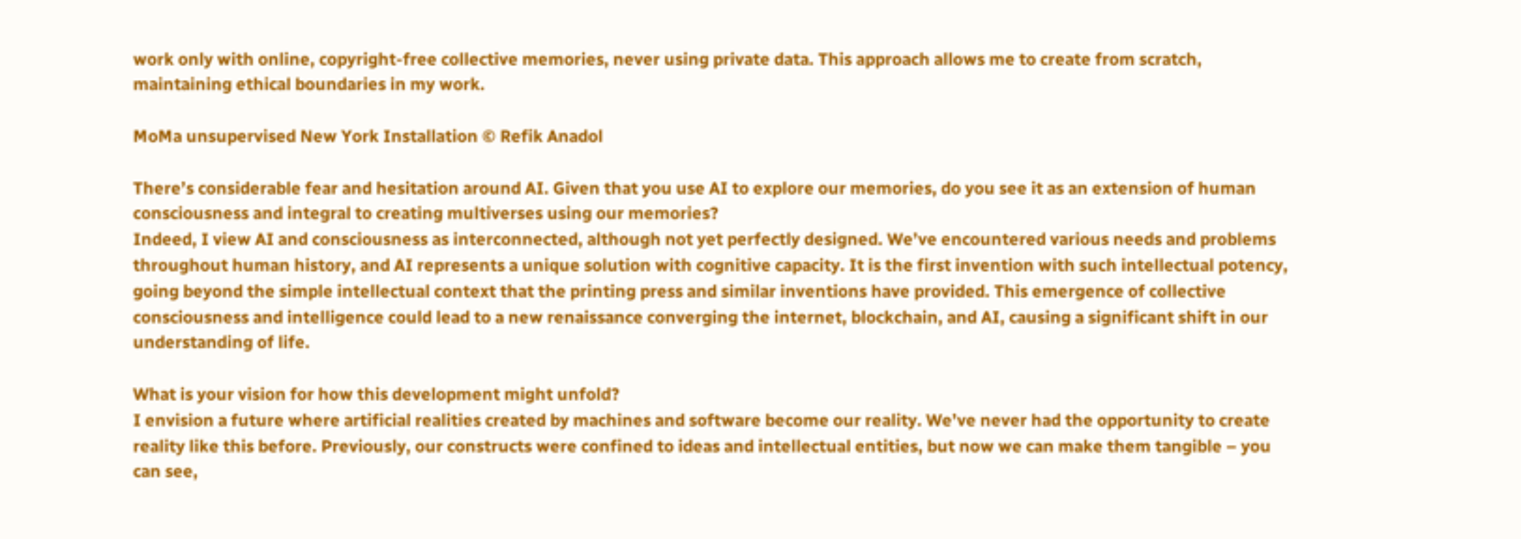work only with online, copyright-free collective memories, never using private data. This approach allows me to create from scratch, maintaining ethical boundaries in my work.

MoMa unsupervised New York Installation © Refik Anadol

There’s considerable fear and hesitation around AI. Given that you use AI to explore our memories, do you see it as an extension of human consciousness and integral to creating multiverses using our memories?
Indeed, I view AI and consciousness as interconnected, although not yet perfectly designed. We’ve encountered various needs and problems throughout human history, and AI represents a unique solution with cognitive capacity. It is the first invention with such intellectual potency, going beyond the simple intellectual context that the printing press and similar inventions have provided. This emergence of collective consciousness and intelligence could lead to a new renaissance converging the internet, blockchain, and AI, causing a significant shift in our understanding of life.

What is your vision for how this development might unfold?
I envision a future where artificial realities created by machines and software become our reality. We’ve never had the opportunity to create reality like this before. Previously, our constructs were confined to ideas and intellectual entities, but now we can make them tangible – you can see,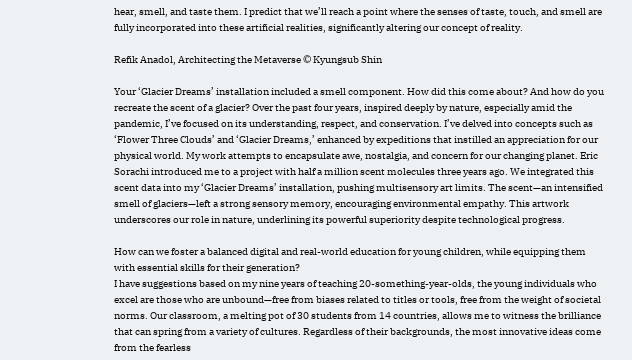hear, smell, and taste them. I predict that we’ll reach a point where the senses of taste, touch, and smell are fully incorporated into these artificial realities, significantly altering our concept of reality.

Refik Anadol, Architecting the Metaverse © Kyungsub Shin

Your ‘Glacier Dreams’ installation included a smell component. How did this come about? And how do you recreate the scent of a glacier? Over the past four years, inspired deeply by nature, especially amid the pandemic, I’ve focused on its understanding, respect, and conservation. I’ve delved into concepts such as ‘Flower Three Clouds’ and ‘Glacier Dreams,’ enhanced by expeditions that instilled an appreciation for our physical world. My work attempts to encapsulate awe, nostalgia, and concern for our changing planet. Eric Sorachi introduced me to a project with half a million scent molecules three years ago. We integrated this scent data into my ‘Glacier Dreams’ installation, pushing multisensory art limits. The scent—an intensified smell of glaciers—left a strong sensory memory, encouraging environmental empathy. This artwork underscores our role in nature, underlining its powerful superiority despite technological progress.

How can we foster a balanced digital and real-world education for young children, while equipping them with essential skills for their generation?
I have suggestions based on my nine years of teaching 20-something-year-olds, the young individuals who excel are those who are unbound—free from biases related to titles or tools, free from the weight of societal norms. Our classroom, a melting pot of 30 students from 14 countries, allows me to witness the brilliance that can spring from a variety of cultures. Regardless of their backgrounds, the most innovative ideas come from the fearless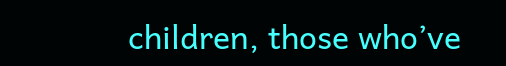children, those who’ve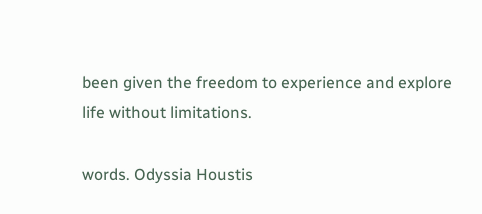been given the freedom to experience and explore life without limitations.

words. Odyssia Houstis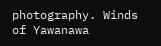photography. Winds of Yawanawa